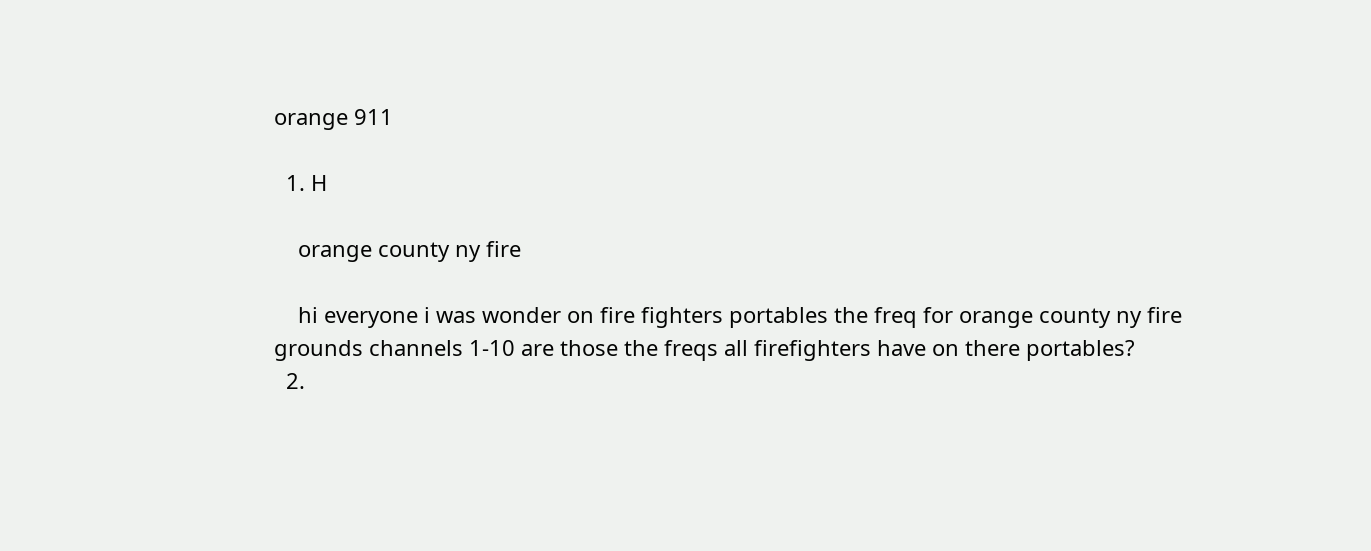orange 911

  1. H

    orange county ny fire

    hi everyone i was wonder on fire fighters portables the freq for orange county ny fire grounds channels 1-10 are those the freqs all firefighters have on there portables?
  2.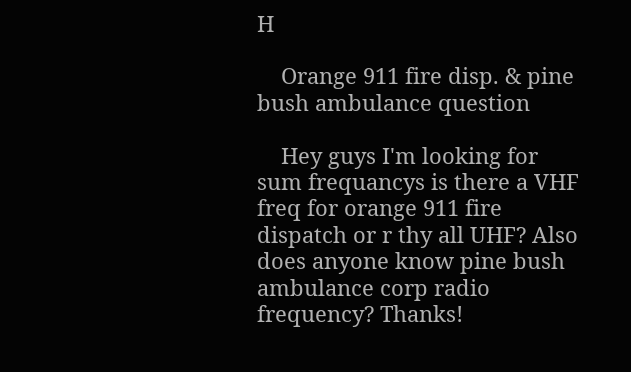H

    Orange 911 fire disp. & pine bush ambulance question

    Hey guys I'm looking for sum frequancys is there a VHF freq for orange 911 fire dispatch or r thy all UHF? Also does anyone know pine bush ambulance corp radio frequency? Thanks!